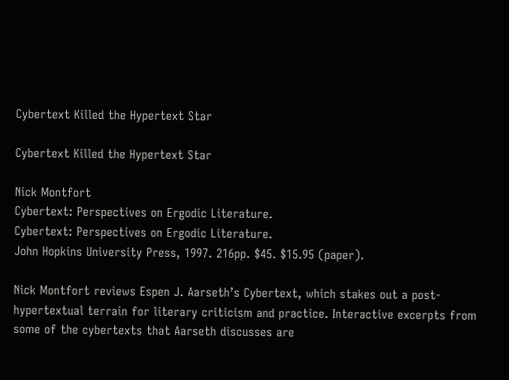Cybertext Killed the Hypertext Star

Cybertext Killed the Hypertext Star

Nick Montfort
Cybertext: Perspectives on Ergodic Literature.
Cybertext: Perspectives on Ergodic Literature.
John Hopkins University Press, 1997. 216pp. $45. $15.95 (paper).

Nick Montfort reviews Espen J. Aarseth’s Cybertext, which stakes out a post-hypertextual terrain for literary criticism and practice. Interactive excerpts from some of the cybertexts that Aarseth discusses are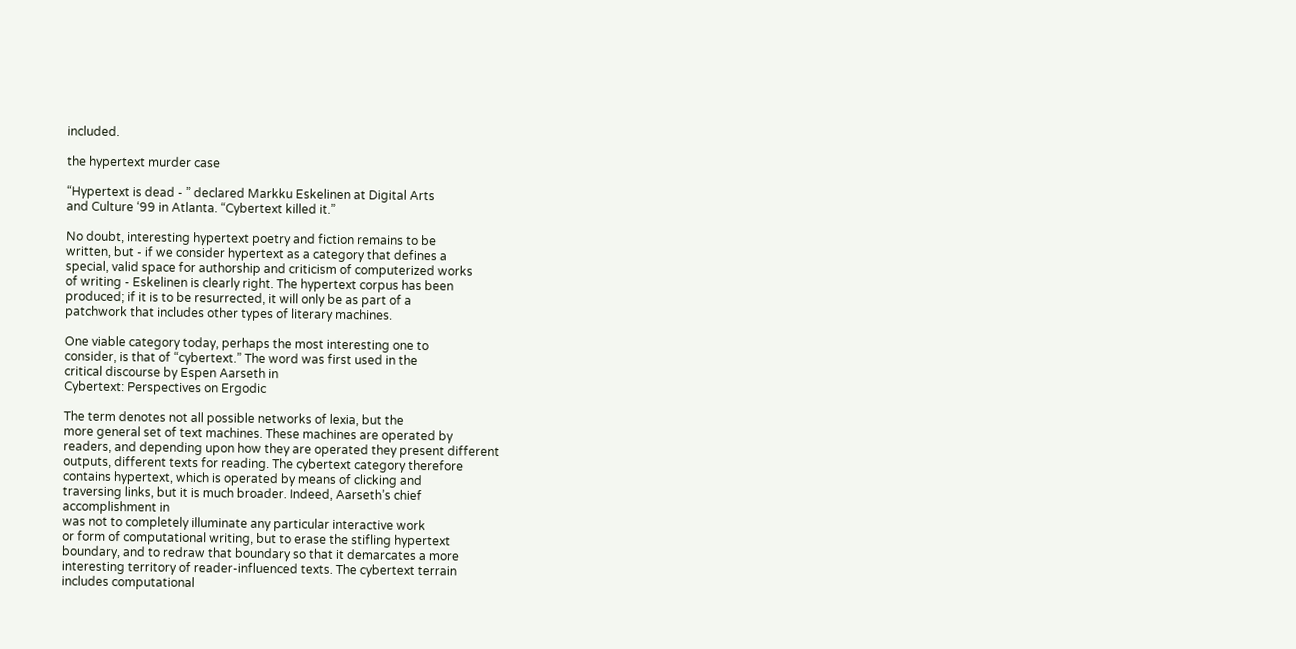included.

the hypertext murder case

“Hypertext is dead - ” declared Markku Eskelinen at Digital Arts
and Culture ‘99 in Atlanta. “Cybertext killed it.”

No doubt, interesting hypertext poetry and fiction remains to be
written, but - if we consider hypertext as a category that defines a
special, valid space for authorship and criticism of computerized works
of writing - Eskelinen is clearly right. The hypertext corpus has been
produced; if it is to be resurrected, it will only be as part of a
patchwork that includes other types of literary machines.

One viable category today, perhaps the most interesting one to
consider, is that of “cybertext.” The word was first used in the
critical discourse by Espen Aarseth in
Cybertext: Perspectives on Ergodic

The term denotes not all possible networks of lexia, but the
more general set of text machines. These machines are operated by
readers, and depending upon how they are operated they present different
outputs, different texts for reading. The cybertext category therefore
contains hypertext, which is operated by means of clicking and
traversing links, but it is much broader. Indeed, Aarseth’s chief
accomplishment in
was not to completely illuminate any particular interactive work
or form of computational writing, but to erase the stifling hypertext
boundary, and to redraw that boundary so that it demarcates a more
interesting territory of reader-influenced texts. The cybertext terrain
includes computational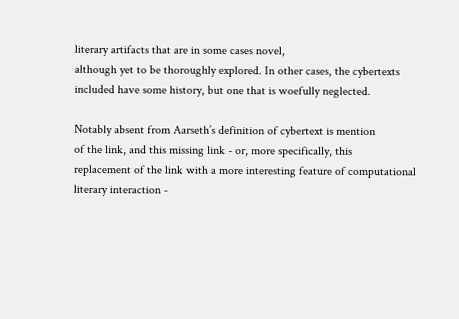literary artifacts that are in some cases novel,
although yet to be thoroughly explored. In other cases, the cybertexts
included have some history, but one that is woefully neglected.

Notably absent from Aarseth’s definition of cybertext is mention
of the link, and this missing link - or, more specifically, this
replacement of the link with a more interesting feature of computational
literary interaction -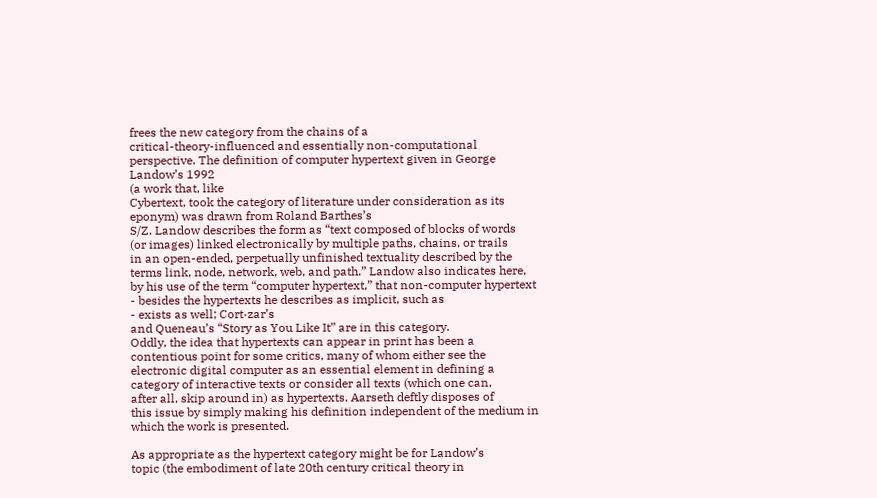frees the new category from the chains of a
critical-theory-influenced and essentially non-computational
perspective. The definition of computer hypertext given in George
Landow’s 1992
(a work that, like
Cybertext, took the category of literature under consideration as its
eponym) was drawn from Roland Barthes’s
S/Z. Landow describes the form as “text composed of blocks of words
(or images) linked electronically by multiple paths, chains, or trails
in an open-ended, perpetually unfinished textuality described by the
terms link, node, network, web, and path.” Landow also indicates here,
by his use of the term “computer hypertext,” that non-computer hypertext
- besides the hypertexts he describes as implicit, such as
- exists as well; Cort·zar’s
and Queneau’s “Story as You Like It” are in this category.
Oddly, the idea that hypertexts can appear in print has been a
contentious point for some critics, many of whom either see the
electronic digital computer as an essential element in defining a
category of interactive texts or consider all texts (which one can,
after all, skip around in) as hypertexts. Aarseth deftly disposes of
this issue by simply making his definition independent of the medium in
which the work is presented.

As appropriate as the hypertext category might be for Landow’s
topic (the embodiment of late 20th century critical theory in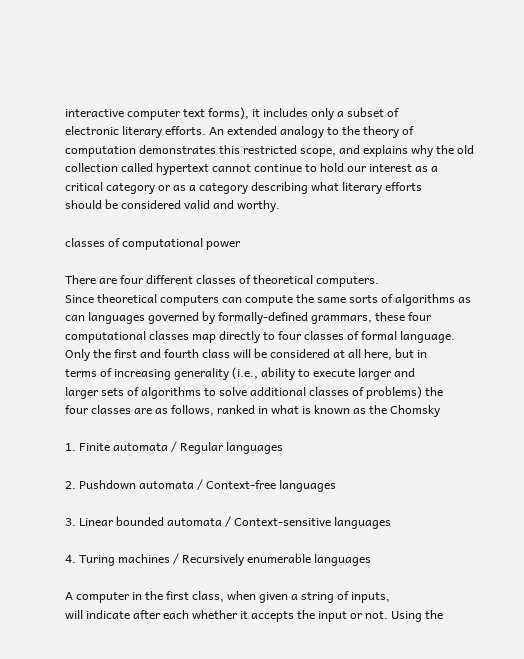interactive computer text forms), it includes only a subset of
electronic literary efforts. An extended analogy to the theory of
computation demonstrates this restricted scope, and explains why the old
collection called hypertext cannot continue to hold our interest as a
critical category or as a category describing what literary efforts
should be considered valid and worthy.

classes of computational power

There are four different classes of theoretical computers.
Since theoretical computers can compute the same sorts of algorithms as
can languages governed by formally-defined grammars, these four
computational classes map directly to four classes of formal language.
Only the first and fourth class will be considered at all here, but in
terms of increasing generality (i.e., ability to execute larger and
larger sets of algorithms to solve additional classes of problems) the
four classes are as follows, ranked in what is known as the Chomsky

1. Finite automata / Regular languages

2. Pushdown automata / Context-free languages

3. Linear bounded automata / Context-sensitive languages

4. Turing machines / Recursively enumerable languages

A computer in the first class, when given a string of inputs,
will indicate after each whether it accepts the input or not. Using the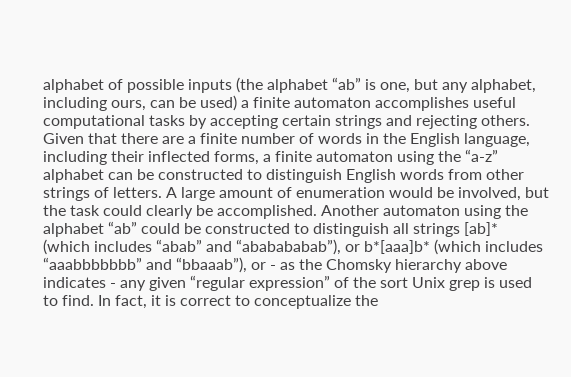alphabet of possible inputs (the alphabet “ab” is one, but any alphabet,
including ours, can be used) a finite automaton accomplishes useful
computational tasks by accepting certain strings and rejecting others.
Given that there are a finite number of words in the English language,
including their inflected forms, a finite automaton using the “a-z”
alphabet can be constructed to distinguish English words from other
strings of letters. A large amount of enumeration would be involved, but
the task could clearly be accomplished. Another automaton using the
alphabet “ab” could be constructed to distinguish all strings [ab]*
(which includes “abab” and “ababababab”), or b*[aaa]b* (which includes
“aaabbbbbbb” and “bbaaab”), or - as the Chomsky hierarchy above
indicates - any given “regular expression” of the sort Unix grep is used
to find. In fact, it is correct to conceptualize the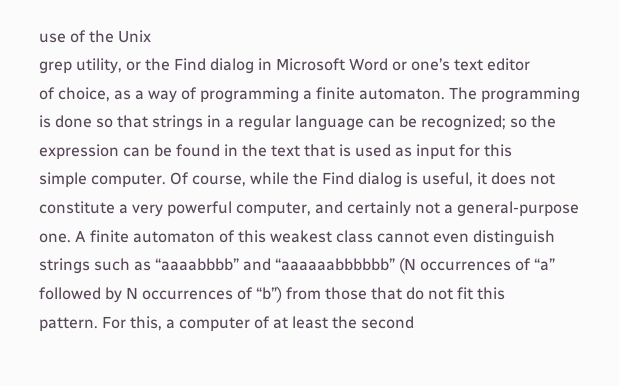use of the Unix
grep utility, or the Find dialog in Microsoft Word or one’s text editor
of choice, as a way of programming a finite automaton. The programming
is done so that strings in a regular language can be recognized; so the
expression can be found in the text that is used as input for this
simple computer. Of course, while the Find dialog is useful, it does not
constitute a very powerful computer, and certainly not a general-purpose
one. A finite automaton of this weakest class cannot even distinguish
strings such as “aaaabbbb” and “aaaaaabbbbbb” (N occurrences of “a”
followed by N occurrences of “b”) from those that do not fit this
pattern. For this, a computer of at least the second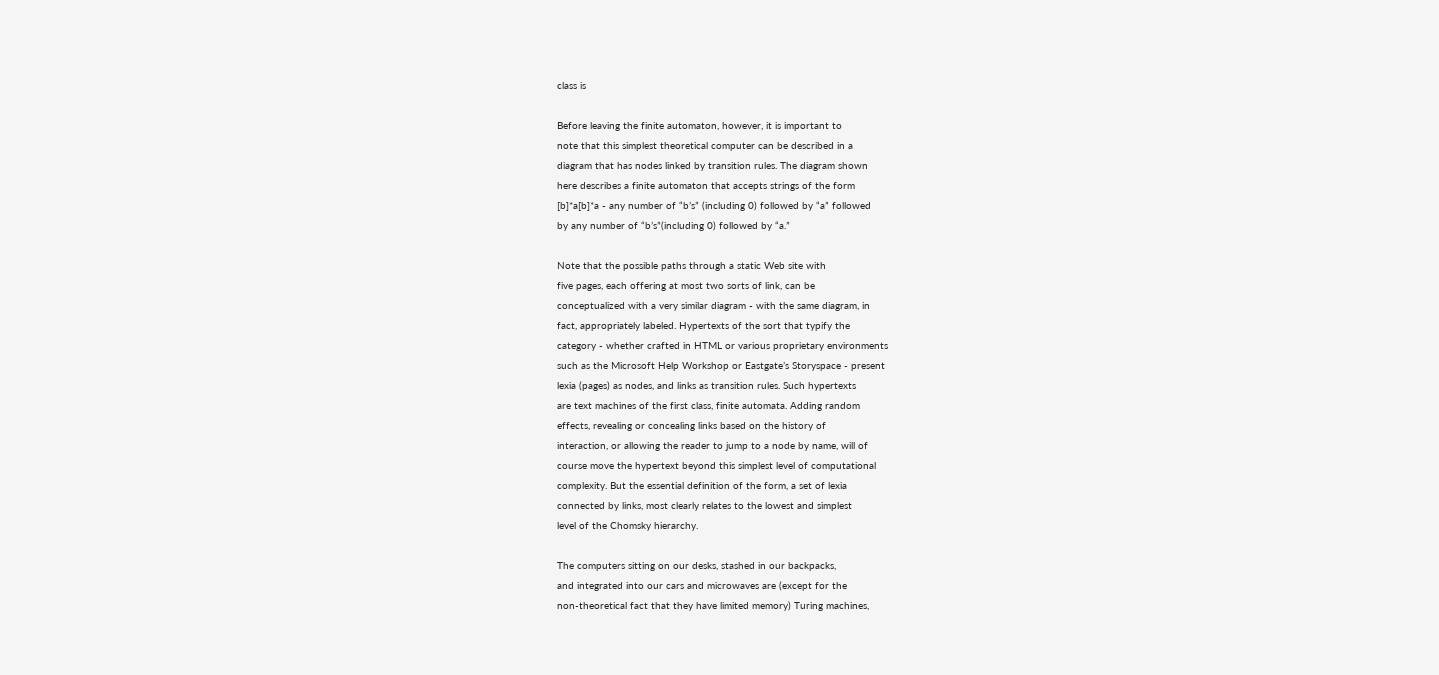class is

Before leaving the finite automaton, however, it is important to
note that this simplest theoretical computer can be described in a
diagram that has nodes linked by transition rules. The diagram shown
here describes a finite automaton that accepts strings of the form
[b]*a[b]*a - any number of “b’s” (including 0) followed by “a” followed
by any number of “b’s”(including 0) followed by “a.”

Note that the possible paths through a static Web site with
five pages, each offering at most two sorts of link, can be
conceptualized with a very similar diagram - with the same diagram, in
fact, appropriately labeled. Hypertexts of the sort that typify the
category - whether crafted in HTML or various proprietary environments
such as the Microsoft Help Workshop or Eastgate’s Storyspace - present
lexia (pages) as nodes, and links as transition rules. Such hypertexts
are text machines of the first class, finite automata. Adding random
effects, revealing or concealing links based on the history of
interaction, or allowing the reader to jump to a node by name, will of
course move the hypertext beyond this simplest level of computational
complexity. But the essential definition of the form, a set of lexia
connected by links, most clearly relates to the lowest and simplest
level of the Chomsky hierarchy.

The computers sitting on our desks, stashed in our backpacks,
and integrated into our cars and microwaves are (except for the
non-theoretical fact that they have limited memory) Turing machines,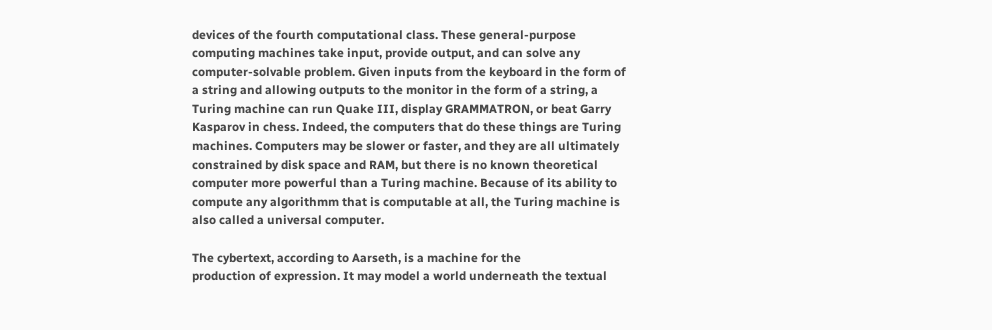devices of the fourth computational class. These general-purpose
computing machines take input, provide output, and can solve any
computer-solvable problem. Given inputs from the keyboard in the form of
a string and allowing outputs to the monitor in the form of a string, a
Turing machine can run Quake III, display GRAMMATRON, or beat Garry
Kasparov in chess. Indeed, the computers that do these things are Turing
machines. Computers may be slower or faster, and they are all ultimately
constrained by disk space and RAM, but there is no known theoretical
computer more powerful than a Turing machine. Because of its ability to
compute any algorithmm that is computable at all, the Turing machine is
also called a universal computer.

The cybertext, according to Aarseth, is a machine for the
production of expression. It may model a world underneath the textual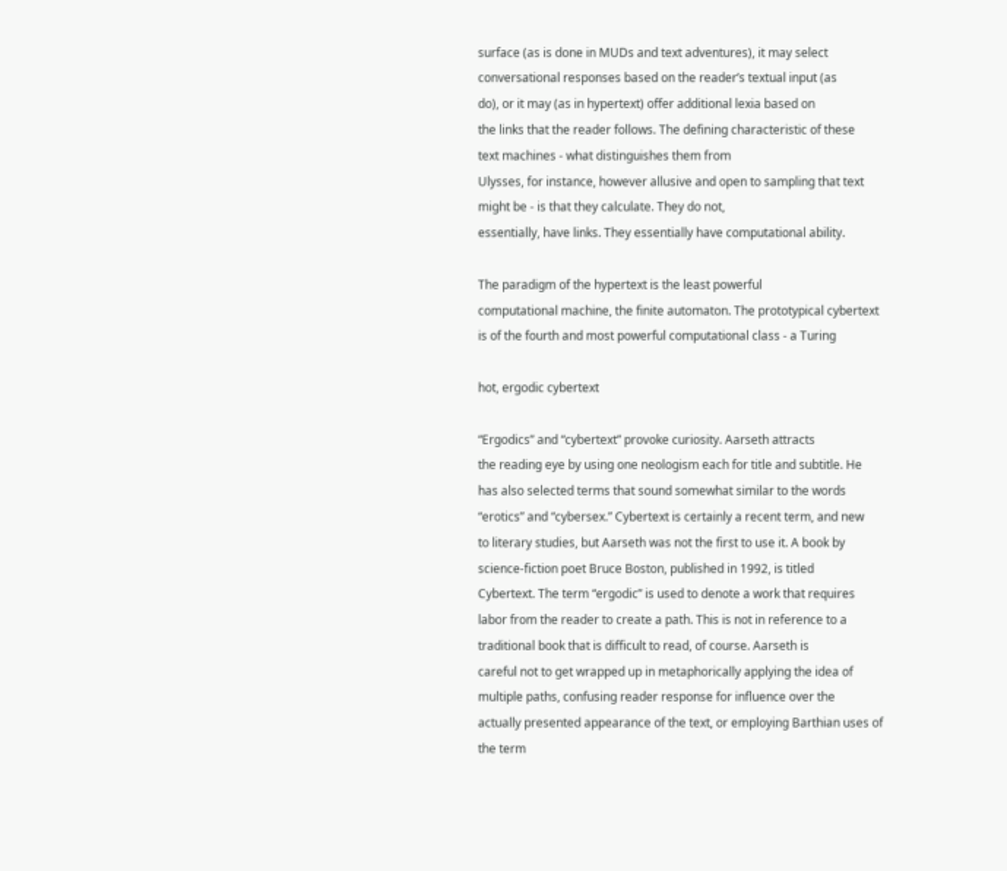surface (as is done in MUDs and text adventures), it may select
conversational responses based on the reader’s textual input (as
do), or it may (as in hypertext) offer additional lexia based on
the links that the reader follows. The defining characteristic of these
text machines - what distinguishes them from
Ulysses, for instance, however allusive and open to sampling that text
might be - is that they calculate. They do not,
essentially, have links. They essentially have computational ability.

The paradigm of the hypertext is the least powerful
computational machine, the finite automaton. The prototypical cybertext
is of the fourth and most powerful computational class - a Turing

hot, ergodic cybertext

“Ergodics” and “cybertext” provoke curiosity. Aarseth attracts
the reading eye by using one neologism each for title and subtitle. He
has also selected terms that sound somewhat similar to the words
“erotics” and “cybersex.” Cybertext is certainly a recent term, and new
to literary studies, but Aarseth was not the first to use it. A book by
science-fiction poet Bruce Boston, published in 1992, is titled
Cybertext. The term “ergodic” is used to denote a work that requires
labor from the reader to create a path. This is not in reference to a
traditional book that is difficult to read, of course. Aarseth is
careful not to get wrapped up in metaphorically applying the idea of
multiple paths, confusing reader response for influence over the
actually presented appearance of the text, or employing Barthian uses of
the term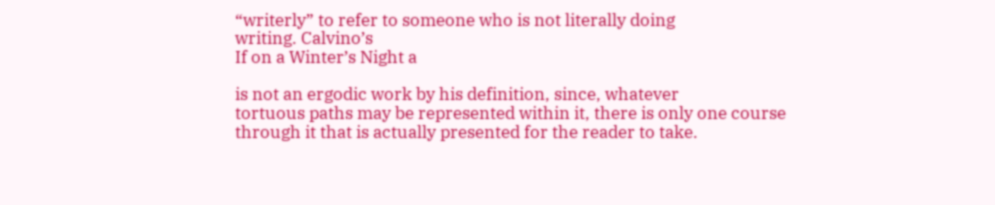“writerly” to refer to someone who is not literally doing
writing. Calvino’s
If on a Winter’s Night a

is not an ergodic work by his definition, since, whatever
tortuous paths may be represented within it, there is only one course
through it that is actually presented for the reader to take.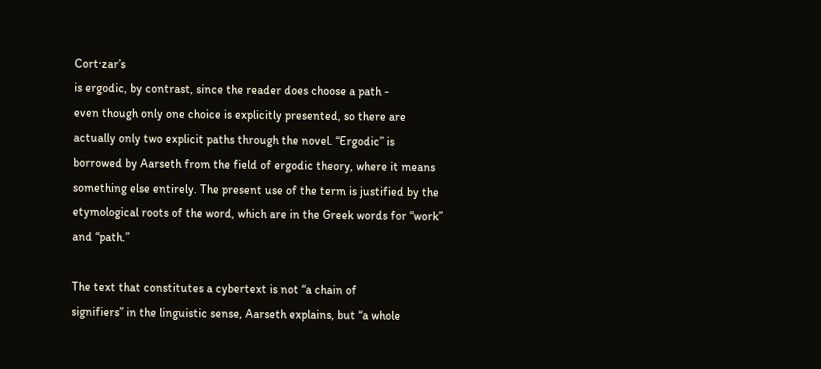Cort·zar’s
is ergodic, by contrast, since the reader does choose a path -
even though only one choice is explicitly presented, so there are
actually only two explicit paths through the novel. “Ergodic” is
borrowed by Aarseth from the field of ergodic theory, where it means
something else entirely. The present use of the term is justified by the
etymological roots of the word, which are in the Greek words for “work”
and “path.”

The text that constitutes a cybertext is not “a chain of
signifiers” in the linguistic sense, Aarseth explains, but “a whole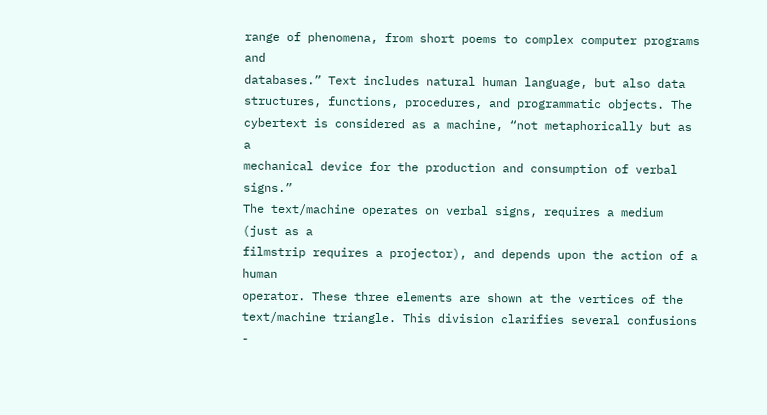range of phenomena, from short poems to complex computer programs and
databases.” Text includes natural human language, but also data
structures, functions, procedures, and programmatic objects. The
cybertext is considered as a machine, “not metaphorically but as a
mechanical device for the production and consumption of verbal signs.”
The text/machine operates on verbal signs, requires a medium (just as a
filmstrip requires a projector), and depends upon the action of a human
operator. These three elements are shown at the vertices of the
text/machine triangle. This division clarifies several confusions -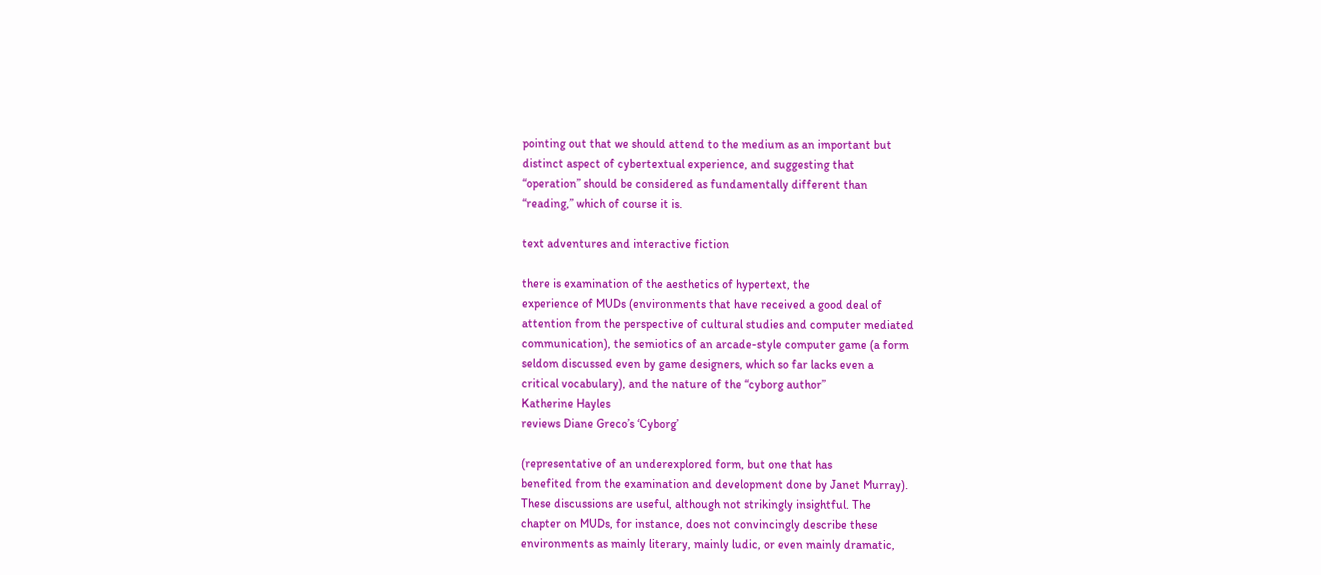pointing out that we should attend to the medium as an important but
distinct aspect of cybertextual experience, and suggesting that
“operation” should be considered as fundamentally different than
“reading,” which of course it is.

text adventures and interactive fiction

there is examination of the aesthetics of hypertext, the
experience of MUDs (environments that have received a good deal of
attention from the perspective of cultural studies and computer mediated
communication), the semiotics of an arcade-style computer game (a form
seldom discussed even by game designers, which so far lacks even a
critical vocabulary), and the nature of the “cyborg author”
Katherine Hayles
reviews Diane Greco’s ‘Cyborg’

(representative of an underexplored form, but one that has
benefited from the examination and development done by Janet Murray).
These discussions are useful, although not strikingly insightful. The
chapter on MUDs, for instance, does not convincingly describe these
environments as mainly literary, mainly ludic, or even mainly dramatic,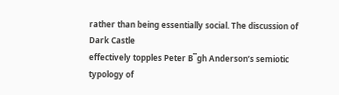rather than being essentially social. The discussion of
Dark Castle
effectively topples Peter B¯gh Anderson’s semiotic typology of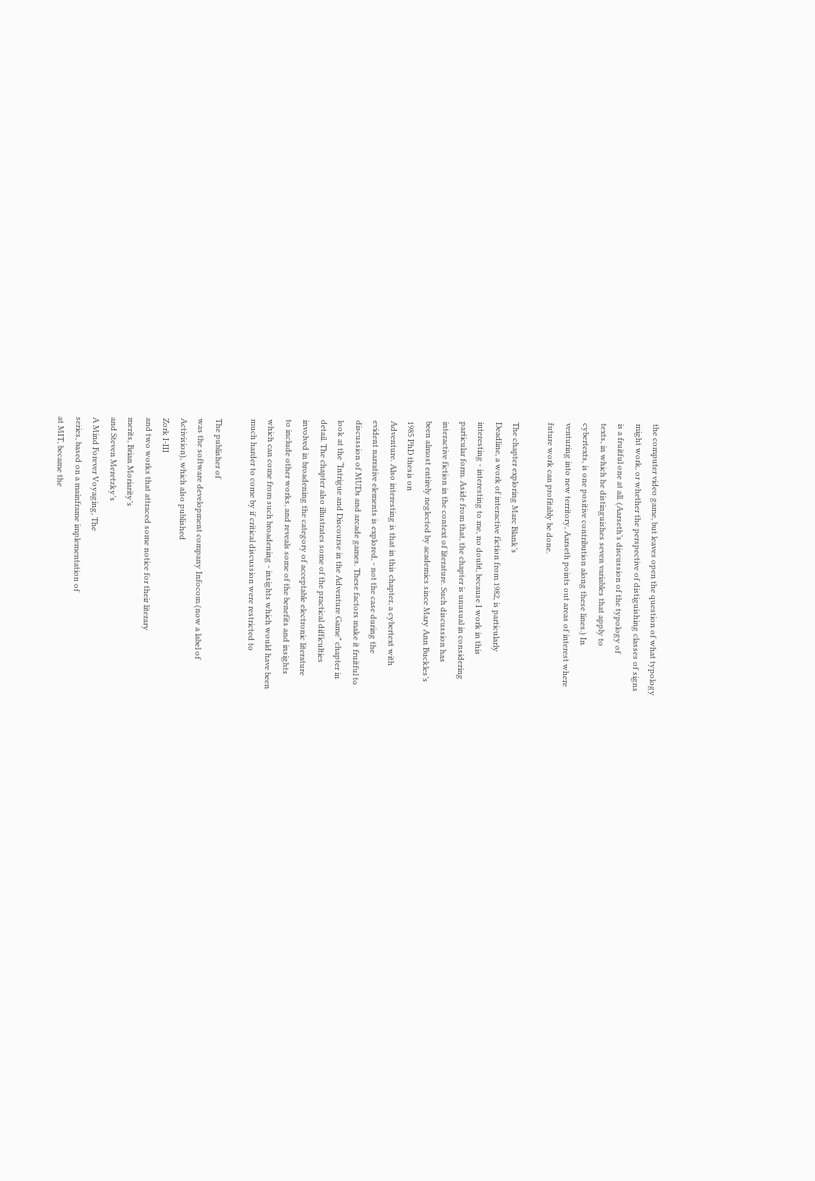the computer video game, but leaves open the question of what typology
might work, or whether the perspective of distiguishing classes of signs
is a fruitful one at all. (Aarseth’s discussion of the typology of
texts, in which he distinguishes seven variables that apply to
cybertexts, is one positive contribution along these lines.) In
venturing into new territory, Aarseth points out areas of interest where
future work can profitably be done.

The chapter exploring Marc Blank’s
Deadline, a work of interactive fiction from 1982, is particularly
interesting - interesting to me, no doubt, because I work in this
particular form. Aside from that, the chapter is unusual in considering
interactive fiction in the context of literature. Such discussion has
been almost entirely neglected by academics since Mary Ann Buckles’s
1985 PhD thesis on
Adventure. Also interesting is that in this chapter, a cybertext with
evident narrative elements is explored, - not the case during the
discussion of MUDs and arcade games. These factors make it fruitful to
look at the “Intrigue and Discourse in the Adventure Game” chapter in
detail. The chapter also illustrates some of the practical difficulties
involved in broadening the category of acceptable electronic literature
to include other works, and reveals some of the benefits and insights
which can come from such broadening - insights which would have been
much harder to come by if critical discussion were restricted to

The publisher of
was the software development company Infocom (now a label of
Activision), which also published
Zork I-III
and two works that attraced some notice for their literary
merits, Brian Moriarity’s
and Steven Meretzky’s
A Mind Forever Voyaging, The
series, based on a mainframe implementation of
at MIT, became the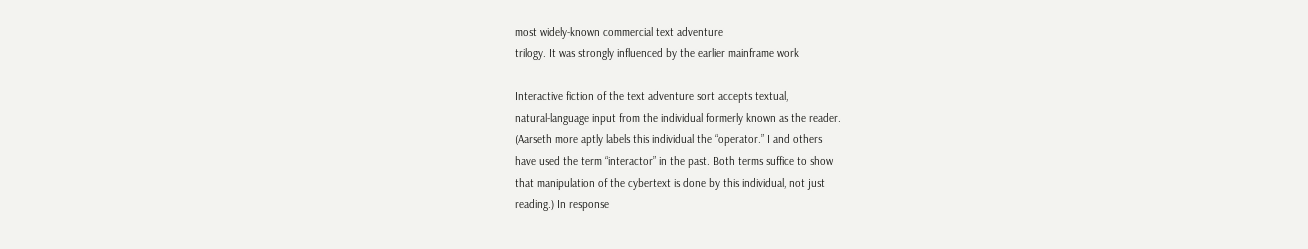most widely-known commercial text adventure
trilogy. It was strongly influenced by the earlier mainframe work

Interactive fiction of the text adventure sort accepts textual,
natural-language input from the individual formerly known as the reader.
(Aarseth more aptly labels this individual the “operator.” I and others
have used the term “interactor” in the past. Both terms suffice to show
that manipulation of the cybertext is done by this individual, not just
reading.) In response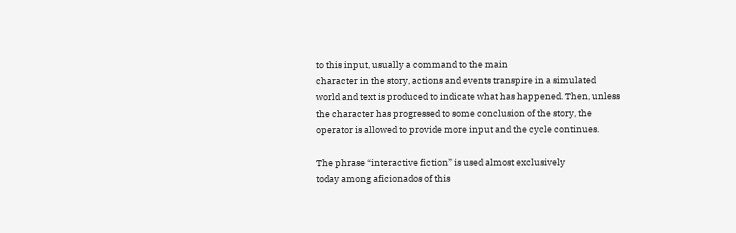to this input, usually a command to the main
character in the story, actions and events transpire in a simulated
world and text is produced to indicate what has happened. Then, unless
the character has progressed to some conclusion of the story, the
operator is allowed to provide more input and the cycle continues.

The phrase “interactive fiction” is used almost exclusively
today among aficionados of this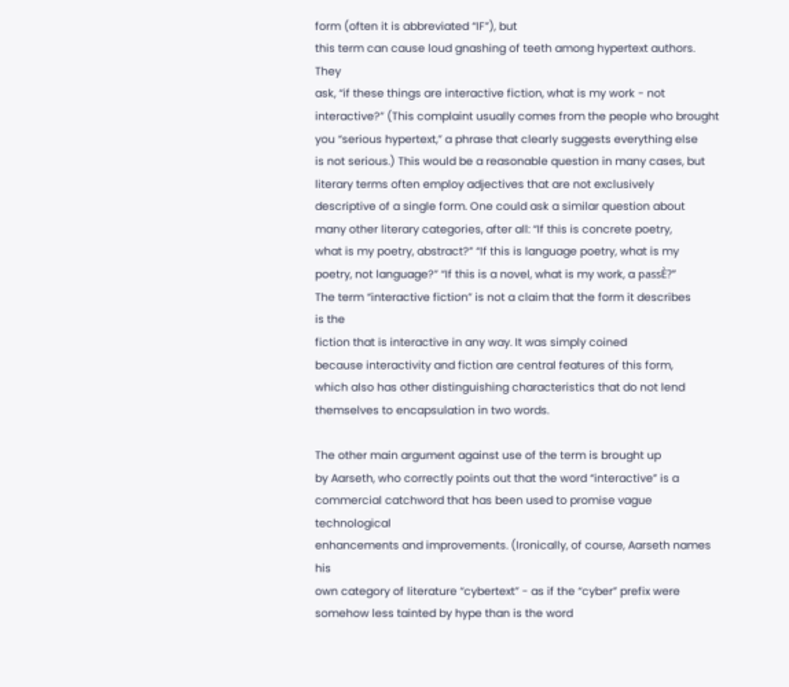form (often it is abbreviated “IF”), but
this term can cause loud gnashing of teeth among hypertext authors. They
ask, “if these things are interactive fiction, what is my work - not
interactive?” (This complaint usually comes from the people who brought
you “serious hypertext,” a phrase that clearly suggests everything else
is not serious.) This would be a reasonable question in many cases, but
literary terms often employ adjectives that are not exclusively
descriptive of a single form. One could ask a similar question about
many other literary categories, after all: “If this is concrete poetry,
what is my poetry, abstract?” “If this is language poetry, what is my
poetry, not language?” “If this is a novel, what is my work, a passÈ?”
The term “interactive fiction” is not a claim that the form it describes
is the
fiction that is interactive in any way. It was simply coined
because interactivity and fiction are central features of this form,
which also has other distinguishing characteristics that do not lend
themselves to encapsulation in two words.

The other main argument against use of the term is brought up
by Aarseth, who correctly points out that the word “interactive” is a
commercial catchword that has been used to promise vague technological
enhancements and improvements. (Ironically, of course, Aarseth names his
own category of literature “cybertext” - as if the “cyber” prefix were
somehow less tainted by hype than is the word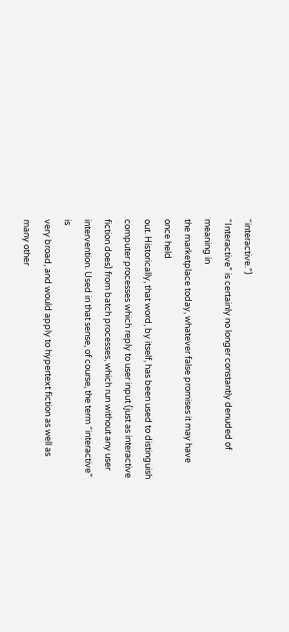“interactive.”)
“Interactive” is certainly no longer constantly denuded of meaning in
the marketplace today, whatever false promises it may have once held
out. Historically, that word, by itself, has been used to distinguish
computer processes which reply to user input (just as interactive
fiction does) from batch processes, which run without any user
intervention. Used in that sense, of course, the term “interactive” is
very broad, and would apply to hypertext fiction as well as many other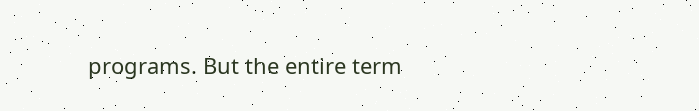programs. But the entire term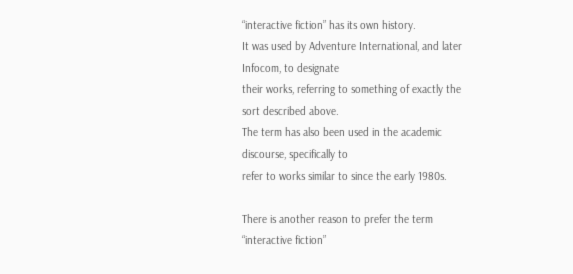“interactive fiction” has its own history.
It was used by Adventure International, and later Infocom, to designate
their works, referring to something of exactly the sort described above.
The term has also been used in the academic discourse, specifically to
refer to works similar to since the early 1980s.

There is another reason to prefer the term “interactive fiction”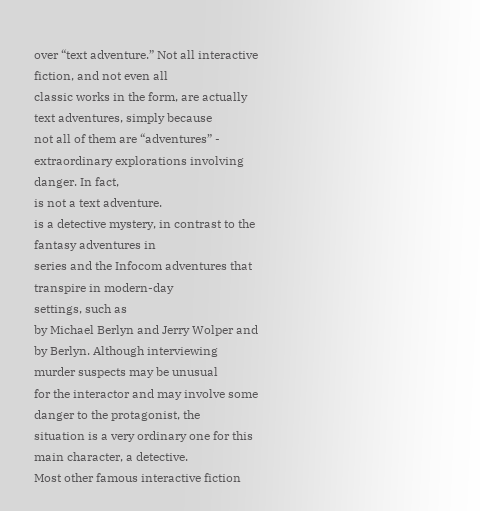over “text adventure.” Not all interactive fiction, and not even all
classic works in the form, are actually text adventures, simply because
not all of them are “adventures” - extraordinary explorations involving
danger. In fact,
is not a text adventure.
is a detective mystery, in contrast to the fantasy adventures in
series and the Infocom adventures that transpire in modern-day
settings, such as
by Michael Berlyn and Jerry Wolper and
by Berlyn. Although interviewing murder suspects may be unusual
for the interactor and may involve some danger to the protagonist, the
situation is a very ordinary one for this main character, a detective.
Most other famous interactive fiction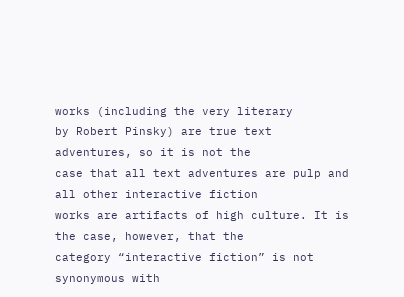works (including the very literary
by Robert Pinsky) are true text adventures, so it is not the
case that all text adventures are pulp and all other interactive fiction
works are artifacts of high culture. It is the case, however, that the
category “interactive fiction” is not synonymous with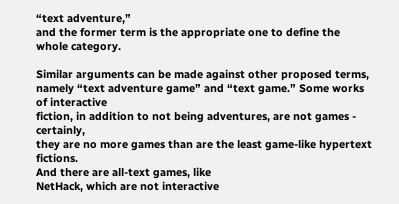“text adventure,”
and the former term is the appropriate one to define the whole category.

Similar arguments can be made against other proposed terms,
namely “text adventure game” and “text game.” Some works of interactive
fiction, in addition to not being adventures, are not games - certainly,
they are no more games than are the least game-like hypertext fictions.
And there are all-text games, like
NetHack, which are not interactive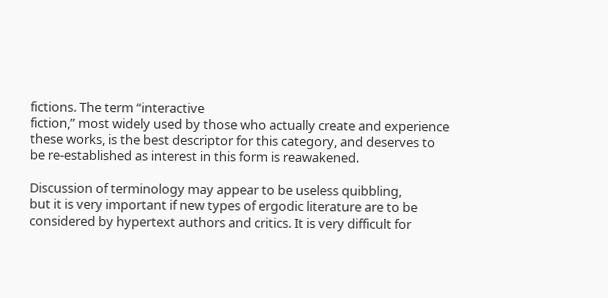fictions. The term “interactive
fiction,” most widely used by those who actually create and experience
these works, is the best descriptor for this category, and deserves to
be re-established as interest in this form is reawakened.

Discussion of terminology may appear to be useless quibbling,
but it is very important if new types of ergodic literature are to be
considered by hypertext authors and critics. It is very difficult for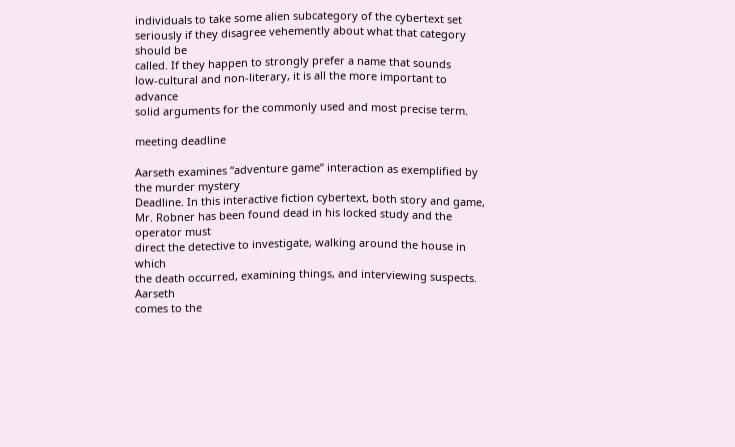individuals to take some alien subcategory of the cybertext set
seriously if they disagree vehemently about what that category should be
called. If they happen to strongly prefer a name that sounds
low-cultural and non-literary, it is all the more important to advance
solid arguments for the commonly used and most precise term.

meeting deadline

Aarseth examines “adventure game” interaction as exemplified by
the murder mystery
Deadline. In this interactive fiction cybertext, both story and game,
Mr. Robner has been found dead in his locked study and the operator must
direct the detective to investigate, walking around the house in which
the death occurred, examining things, and interviewing suspects. Aarseth
comes to the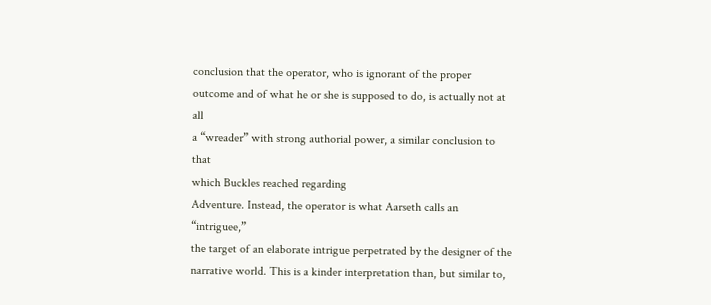conclusion that the operator, who is ignorant of the proper
outcome and of what he or she is supposed to do, is actually not at all
a “wreader” with strong authorial power, a similar conclusion to that
which Buckles reached regarding
Adventure. Instead, the operator is what Aarseth calls an “intriguee,”
the target of an elaborate intrigue perpetrated by the designer of the
narrative world. This is a kinder interpretation than, but similar to,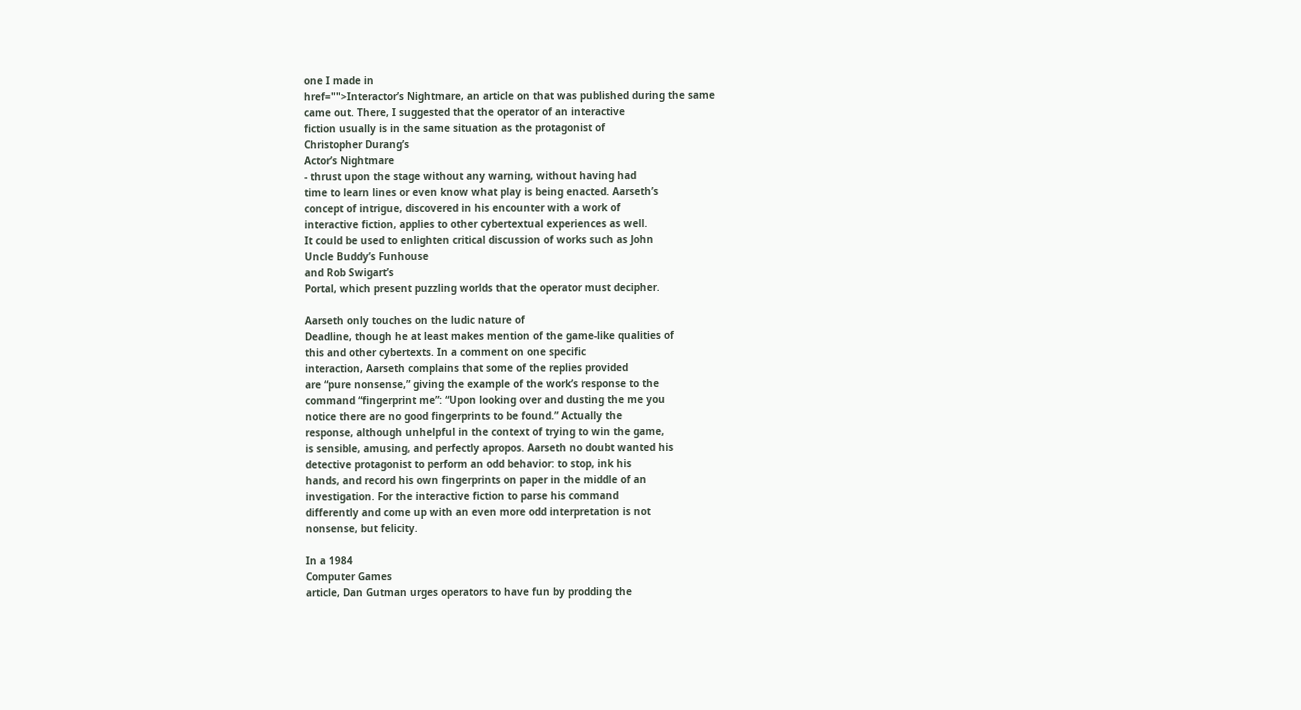one I made in
href="">Interactor’s Nightmare, an article on that was published during the same
came out. There, I suggested that the operator of an interactive
fiction usually is in the same situation as the protagonist of
Christopher Durang’s
Actor’s Nightmare
- thrust upon the stage without any warning, without having had
time to learn lines or even know what play is being enacted. Aarseth’s
concept of intrigue, discovered in his encounter with a work of
interactive fiction, applies to other cybertextual experiences as well.
It could be used to enlighten critical discussion of works such as John
Uncle Buddy’s Funhouse
and Rob Swigart’s
Portal, which present puzzling worlds that the operator must decipher.

Aarseth only touches on the ludic nature of
Deadline, though he at least makes mention of the game-like qualities of
this and other cybertexts. In a comment on one specific
interaction, Aarseth complains that some of the replies provided
are “pure nonsense,” giving the example of the work’s response to the
command “fingerprint me”: “Upon looking over and dusting the me you
notice there are no good fingerprints to be found.” Actually the
response, although unhelpful in the context of trying to win the game,
is sensible, amusing, and perfectly apropos. Aarseth no doubt wanted his
detective protagonist to perform an odd behavior: to stop, ink his
hands, and record his own fingerprints on paper in the middle of an
investigation. For the interactive fiction to parse his command
differently and come up with an even more odd interpretation is not
nonsense, but felicity.

In a 1984
Computer Games
article, Dan Gutman urges operators to have fun by prodding the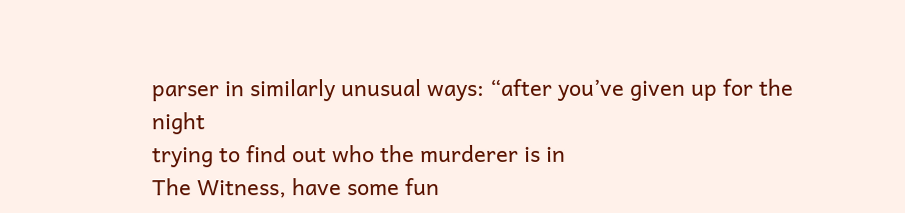parser in similarly unusual ways: “after you’ve given up for the night
trying to find out who the murderer is in
The Witness, have some fun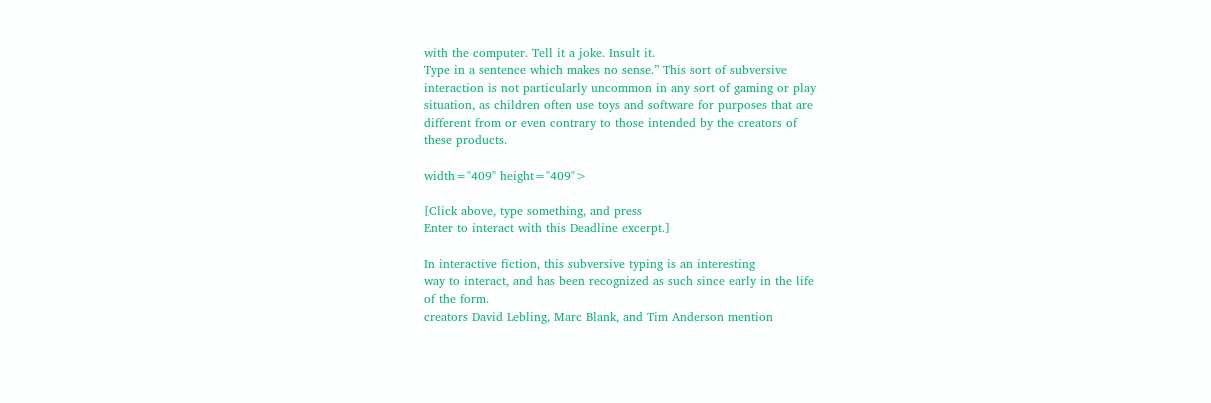with the computer. Tell it a joke. Insult it.
Type in a sentence which makes no sense.” This sort of subversive
interaction is not particularly uncommon in any sort of gaming or play
situation, as children often use toys and software for purposes that are
different from or even contrary to those intended by the creators of
these products.

width="409" height="409">

[Click above, type something, and press
Enter to interact with this Deadline excerpt.]

In interactive fiction, this subversive typing is an interesting
way to interact, and has been recognized as such since early in the life
of the form.
creators David Lebling, Marc Blank, and Tim Anderson mention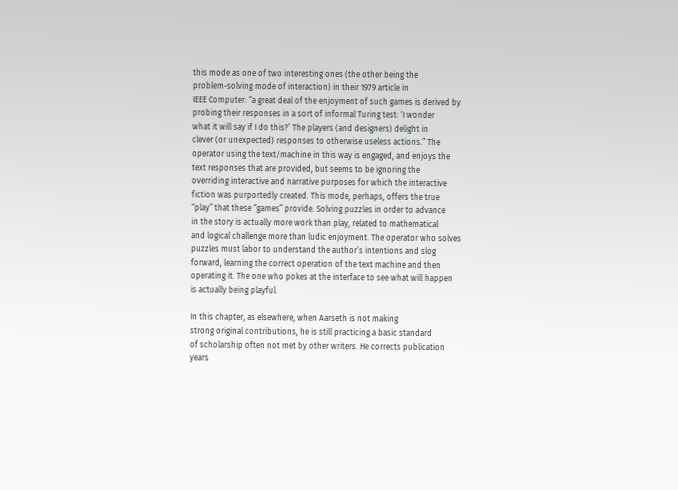this mode as one of two interesting ones (the other being the
problem-solving mode of interaction) in their 1979 article in
IEEE Computer: “a great deal of the enjoyment of such games is derived by
probing their responses in a sort of informal Turing test: ‘I wonder
what it will say if I do this?’ The players (and designers) delight in
clever (or unexpected) responses to otherwise useless actions.” The
operator using the text/machine in this way is engaged, and enjoys the
text responses that are provided, but seems to be ignoring the
overriding interactive and narrative purposes for which the interactive
fiction was purportedly created. This mode, perhaps, offers the true
“play” that these “games” provide. Solving puzzles in order to advance
in the story is actually more work than play, related to mathematical
and logical challenge more than ludic enjoyment. The operator who solves
puzzles must labor to understand the author’s intentions and slog
forward, learning the correct operation of the text machine and then
operating it. The one who pokes at the interface to see what will happen
is actually being playful.

In this chapter, as elsewhere, when Aarseth is not making
strong original contributions, he is still practicing a basic standard
of scholarship often not met by other writers. He corrects publication
years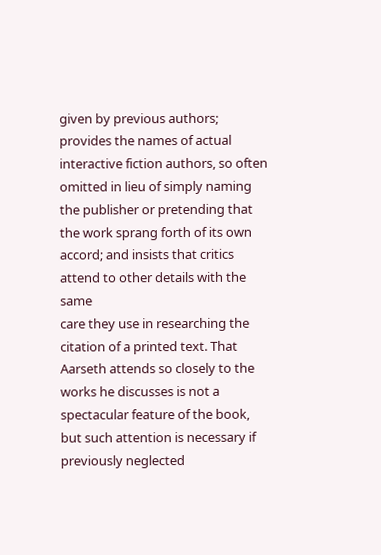given by previous authors; provides the names of actual
interactive fiction authors, so often omitted in lieu of simply naming
the publisher or pretending that the work sprang forth of its own
accord; and insists that critics attend to other details with the same
care they use in researching the citation of a printed text. That
Aarseth attends so closely to the works he discusses is not a
spectacular feature of the book, but such attention is necessary if
previously neglected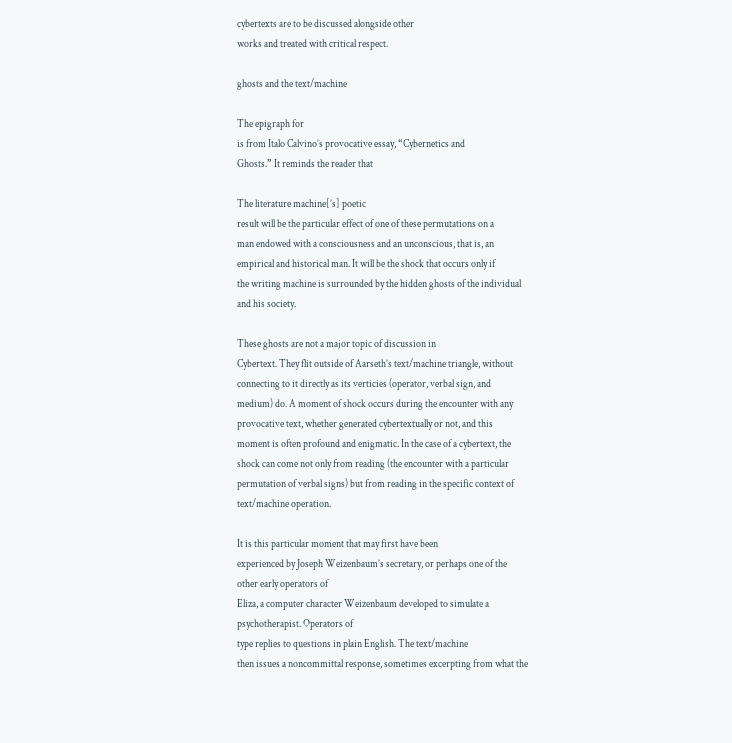cybertexts are to be discussed alongside other
works and treated with critical respect.

ghosts and the text/machine

The epigraph for
is from Italo Calvino’s provocative essay, “Cybernetics and
Ghosts.” It reminds the reader that

The literature machine[’s] poetic
result will be the particular effect of one of these permutations on a
man endowed with a consciousness and an unconscious, that is, an
empirical and historical man. It will be the shock that occurs only if
the writing machine is surrounded by the hidden ghosts of the individual
and his society.

These ghosts are not a major topic of discussion in
Cybertext. They flit outside of Aarseth’s text/machine triangle, without
connecting to it directly as its verticies (operator, verbal sign, and
medium) do. A moment of shock occurs during the encounter with any
provocative text, whether generated cybertextually or not, and this
moment is often profound and enigmatic. In the case of a cybertext, the
shock can come not only from reading (the encounter with a particular
permutation of verbal signs) but from reading in the specific context of
text/machine operation.

It is this particular moment that may first have been
experienced by Joseph Weizenbaum’s secretary, or perhaps one of the
other early operators of
Eliza, a computer character Weizenbaum developed to simulate a
psychotherapist. Operators of
type replies to questions in plain English. The text/machine
then issues a noncommittal response, sometimes excerpting from what the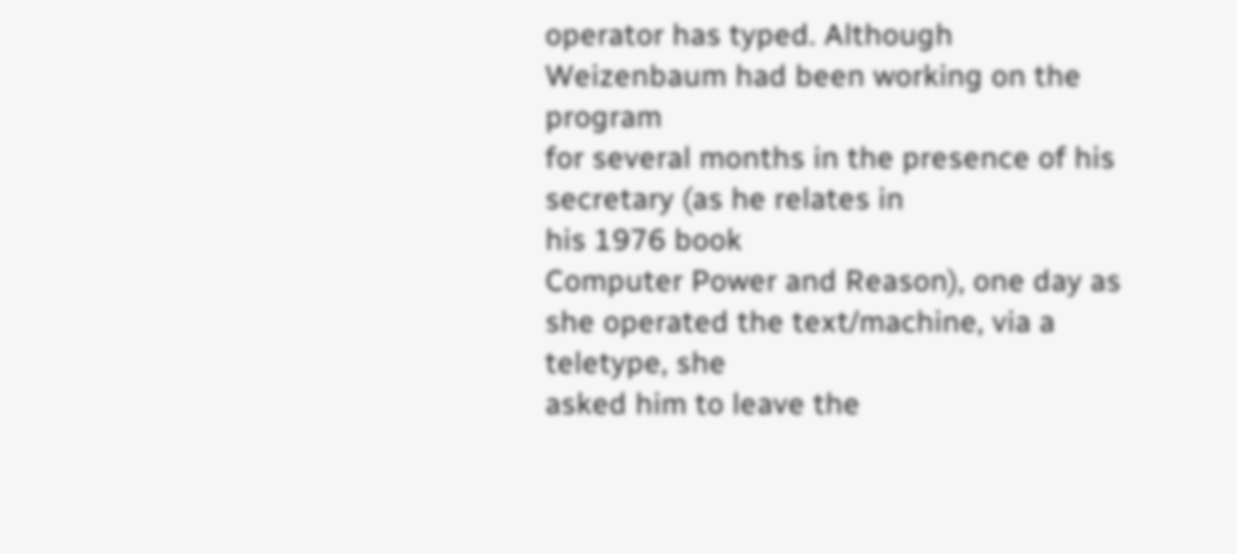operator has typed. Although Weizenbaum had been working on the program
for several months in the presence of his secretary (as he relates in
his 1976 book
Computer Power and Reason), one day as she operated the text/machine, via a teletype, she
asked him to leave the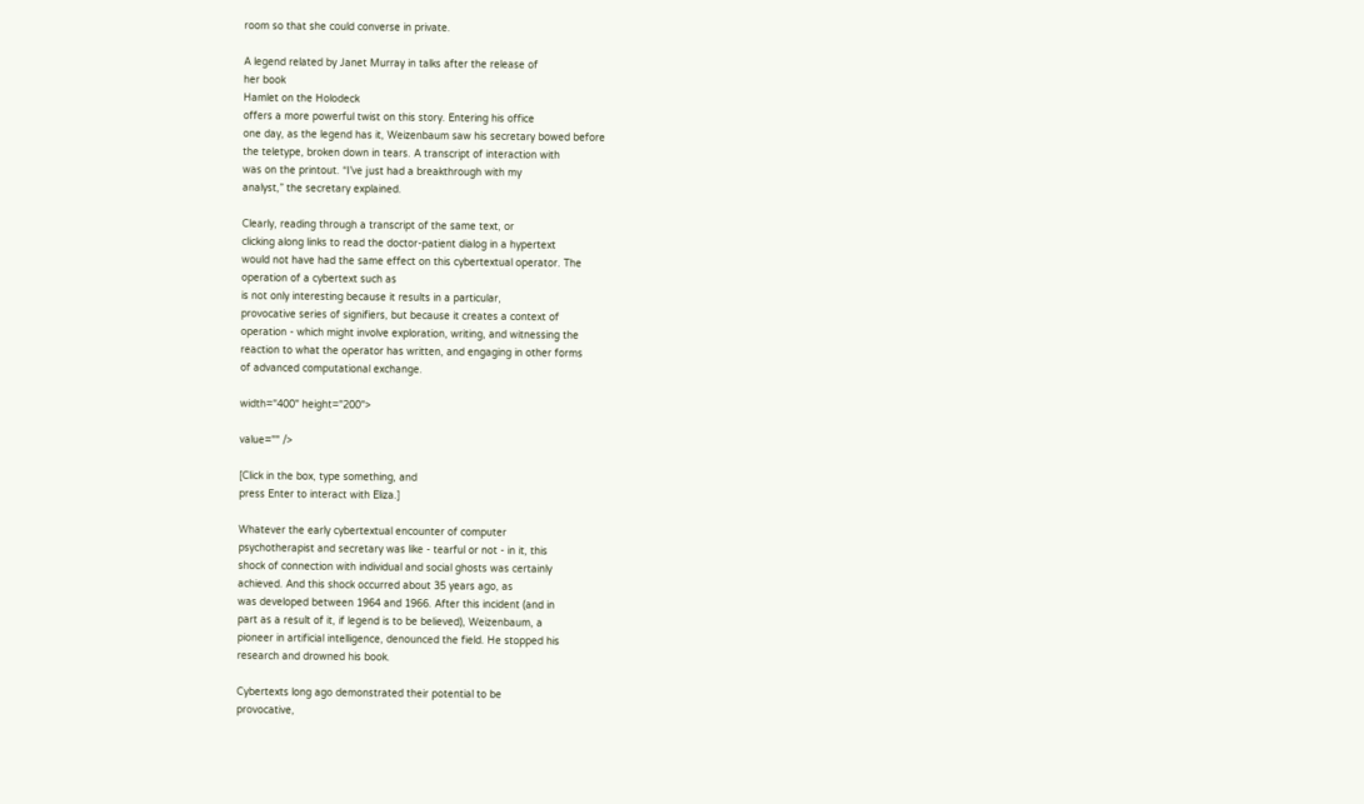room so that she could converse in private.

A legend related by Janet Murray in talks after the release of
her book
Hamlet on the Holodeck
offers a more powerful twist on this story. Entering his office
one day, as the legend has it, Weizenbaum saw his secretary bowed before
the teletype, broken down in tears. A transcript of interaction with
was on the printout. “I’ve just had a breakthrough with my
analyst,” the secretary explained.

Clearly, reading through a transcript of the same text, or
clicking along links to read the doctor-patient dialog in a hypertext
would not have had the same effect on this cybertextual operator. The
operation of a cybertext such as
is not only interesting because it results in a particular,
provocative series of signifiers, but because it creates a context of
operation - which might involve exploration, writing, and witnessing the
reaction to what the operator has written, and engaging in other forms
of advanced computational exchange.

width="400" height="200">

value="" />

[Click in the box, type something, and
press Enter to interact with Eliza.]

Whatever the early cybertextual encounter of computer
psychotherapist and secretary was like - tearful or not - in it, this
shock of connection with individual and social ghosts was certainly
achieved. And this shock occurred about 35 years ago, as
was developed between 1964 and 1966. After this incident (and in
part as a result of it, if legend is to be believed), Weizenbaum, a
pioneer in artificial intelligence, denounced the field. He stopped his
research and drowned his book.

Cybertexts long ago demonstrated their potential to be
provocative,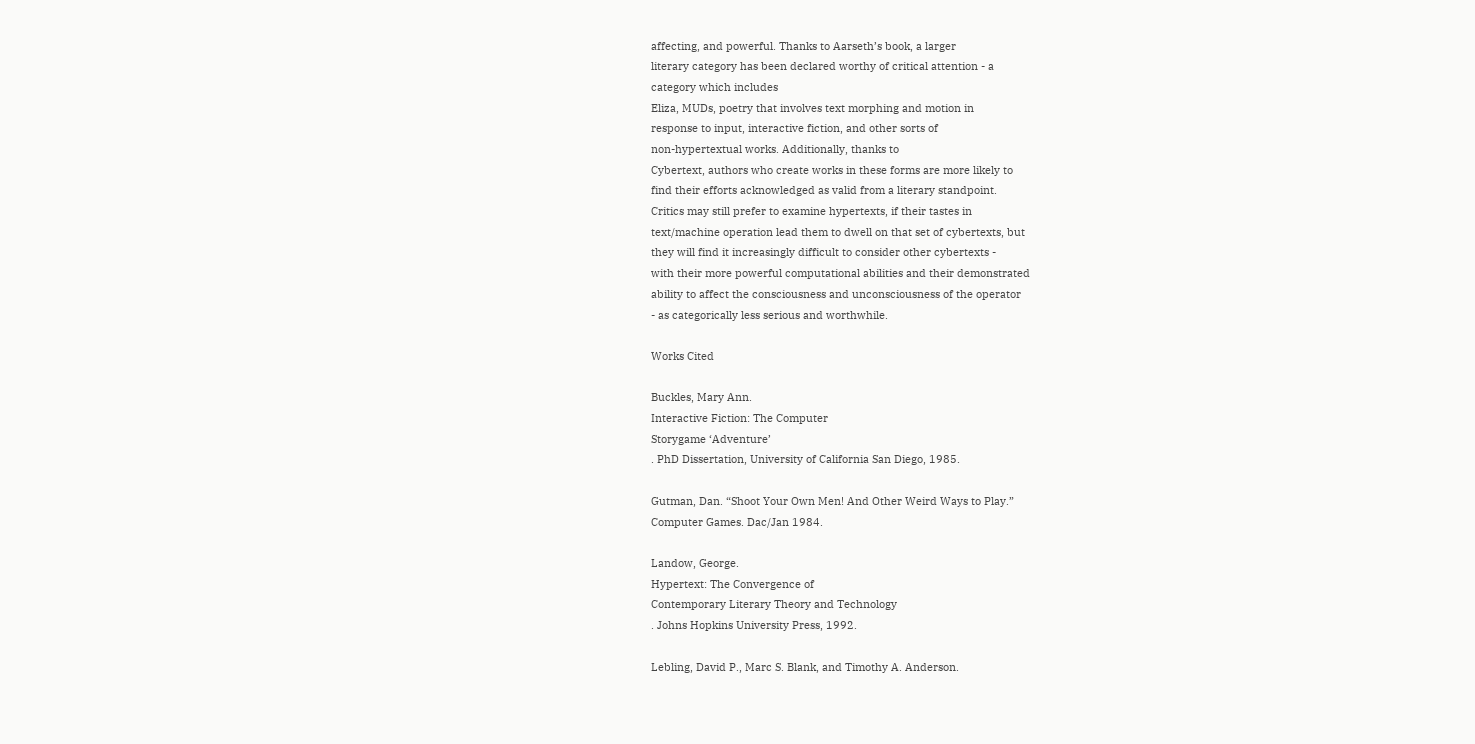affecting, and powerful. Thanks to Aarseth’s book, a larger
literary category has been declared worthy of critical attention - a
category which includes
Eliza, MUDs, poetry that involves text morphing and motion in
response to input, interactive fiction, and other sorts of
non-hypertextual works. Additionally, thanks to
Cybertext, authors who create works in these forms are more likely to
find their efforts acknowledged as valid from a literary standpoint.
Critics may still prefer to examine hypertexts, if their tastes in
text/machine operation lead them to dwell on that set of cybertexts, but
they will find it increasingly difficult to consider other cybertexts -
with their more powerful computational abilities and their demonstrated
ability to affect the consciousness and unconsciousness of the operator
- as categorically less serious and worthwhile.

Works Cited

Buckles, Mary Ann.
Interactive Fiction: The Computer
Storygame ‘Adventure’
. PhD Dissertation, University of California San Diego, 1985.

Gutman, Dan. “Shoot Your Own Men! And Other Weird Ways to Play.”
Computer Games. Dac/Jan 1984.

Landow, George.
Hypertext: The Convergence of
Contemporary Literary Theory and Technology
. Johns Hopkins University Press, 1992.

Lebling, David P., Marc S. Blank, and Timothy A. Anderson.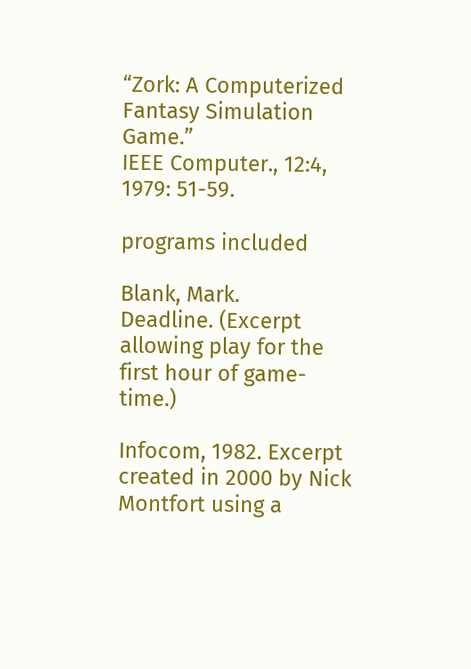“Zork: A Computerized Fantasy Simulation Game.”
IEEE Computer., 12:4, 1979: 51-59.

programs included

Blank, Mark.
Deadline. (Excerpt allowing play for the first hour of game-time.)

Infocom, 1982. Excerpt created in 2000 by Nick Montfort using a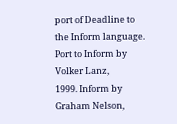port of Deadline to the Inform language. Port to Inform by Volker Lanz,
1999. Inform by Graham Nelson,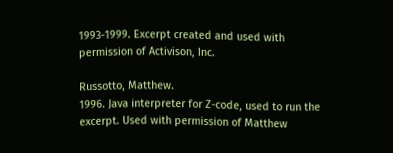1993-1999. Excerpt created and used with
permission of Activison, Inc.

Russotto, Matthew.
1996. Java interpreter for Z-code, used to run the
excerpt. Used with permission of Matthew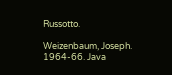Russotto.

Weizenbaum, Joseph.
1964-66. Java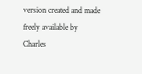version created and made freely available by
Charles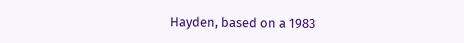Hayden, based on a 1983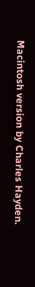Macintosh version by Charles Hayden.